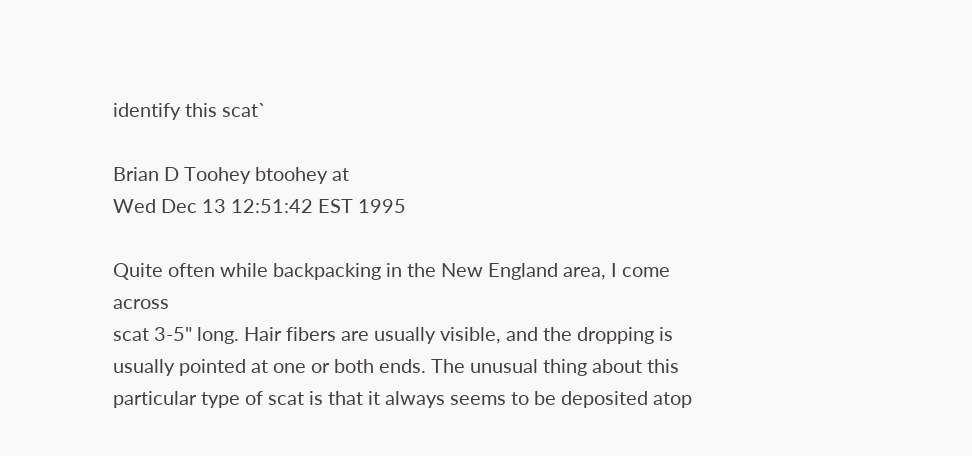identify this scat`

Brian D Toohey btoohey at
Wed Dec 13 12:51:42 EST 1995

Quite often while backpacking in the New England area, I come across
scat 3-5" long. Hair fibers are usually visible, and the dropping is
usually pointed at one or both ends. The unusual thing about this
particular type of scat is that it always seems to be deposited atop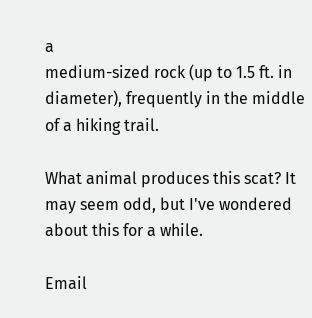a
medium-sized rock (up to 1.5 ft. in diameter), frequently in the middle
of a hiking trail.

What animal produces this scat? It may seem odd, but I've wondered
about this for a while.

Email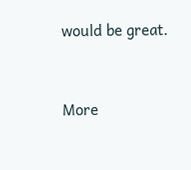would be great.


More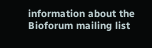information about the Bioforum mailing list